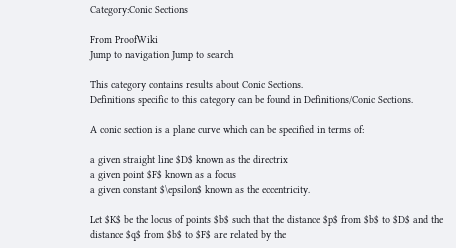Category:Conic Sections

From ProofWiki
Jump to navigation Jump to search

This category contains results about Conic Sections.
Definitions specific to this category can be found in Definitions/Conic Sections.

A conic section is a plane curve which can be specified in terms of:

a given straight line $D$ known as the directrix
a given point $F$ known as a focus
a given constant $\epsilon$ known as the eccentricity.

Let $K$ be the locus of points $b$ such that the distance $p$ from $b$ to $D$ and the distance $q$ from $b$ to $F$ are related by the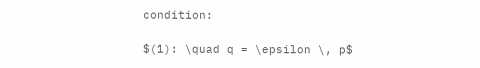condition:

$(1): \quad q = \epsilon \, p$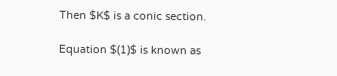Then $K$ is a conic section.

Equation $(1)$ is known as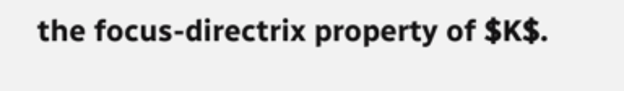the focus-directrix property of $K$.